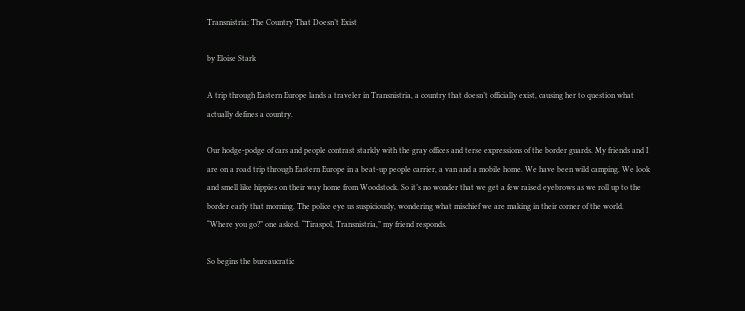Transnistria: The Country That Doesn’t Exist

by Eloise Stark

A trip through Eastern Europe lands a traveler in Transnistria, a country that doesn’t officially exist, causing her to question what actually defines a country.

Our hodge-podge of cars and people contrast starkly with the gray offices and terse expressions of the border guards. My friends and I are on a road trip through Eastern Europe in a beat-up people carrier, a van and a mobile home. We have been wild camping. We look and smell like hippies on their way home from Woodstock. So it’s no wonder that we get a few raised eyebrows as we roll up to the border early that morning. The police eye us suspiciously, wondering what mischief we are making in their corner of the world. “Where you go?” one asked. “Tiraspol, Transnistria,” my friend responds.

So begins the bureaucratic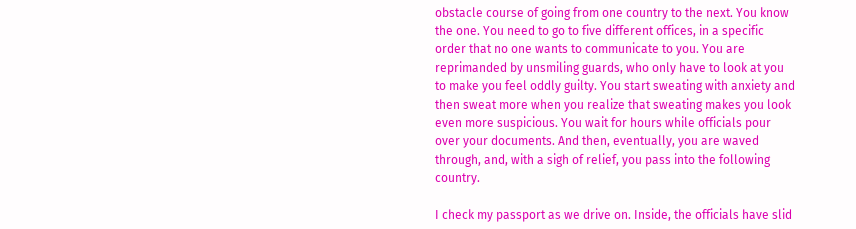obstacle course of going from one country to the next. You know the one. You need to go to five different offices, in a specific order that no one wants to communicate to you. You are reprimanded by unsmiling guards, who only have to look at you to make you feel oddly guilty. You start sweating with anxiety and then sweat more when you realize that sweating makes you look even more suspicious. You wait for hours while officials pour over your documents. And then, eventually, you are waved through, and, with a sigh of relief, you pass into the following country.

I check my passport as we drive on. Inside, the officials have slid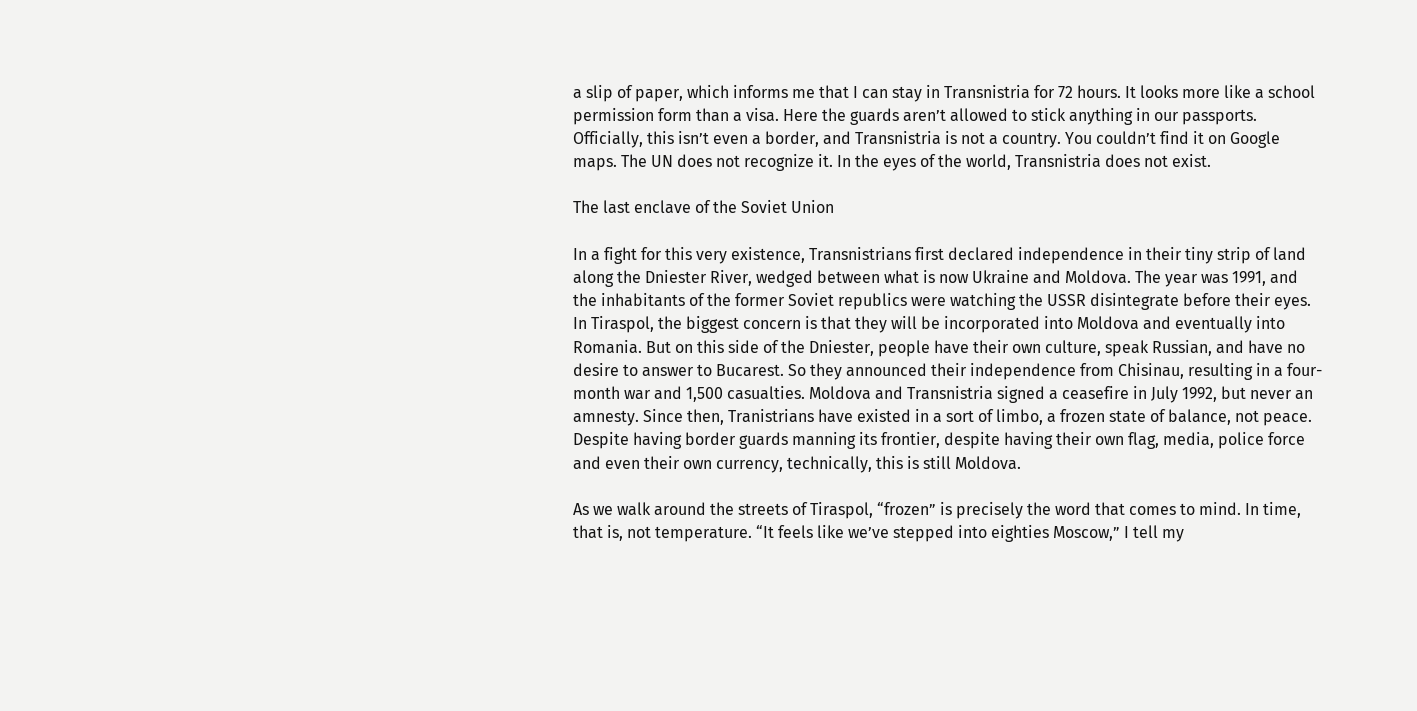a slip of paper, which informs me that I can stay in Transnistria for 72 hours. It looks more like a school permission form than a visa. Here the guards aren’t allowed to stick anything in our passports. Officially, this isn’t even a border, and Transnistria is not a country. You couldn’t find it on Google maps. The UN does not recognize it. In the eyes of the world, Transnistria does not exist.

The last enclave of the Soviet Union

In a fight for this very existence, Transnistrians first declared independence in their tiny strip of land along the Dniester River, wedged between what is now Ukraine and Moldova. The year was 1991, and the inhabitants of the former Soviet republics were watching the USSR disintegrate before their eyes. In Tiraspol, the biggest concern is that they will be incorporated into Moldova and eventually into Romania. But on this side of the Dniester, people have their own culture, speak Russian, and have no desire to answer to Bucarest. So they announced their independence from Chisinau, resulting in a four-month war and 1,500 casualties. Moldova and Transnistria signed a ceasefire in July 1992, but never an amnesty. Since then, Tranistrians have existed in a sort of limbo, a frozen state of balance, not peace. Despite having border guards manning its frontier, despite having their own flag, media, police force and even their own currency, technically, this is still Moldova.

As we walk around the streets of Tiraspol, “frozen” is precisely the word that comes to mind. In time, that is, not temperature. “It feels like we’ve stepped into eighties Moscow,” I tell my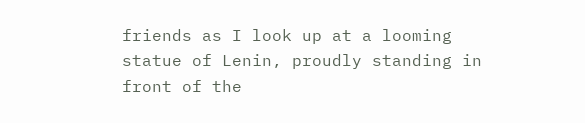friends as I look up at a looming statue of Lenin, proudly standing in front of the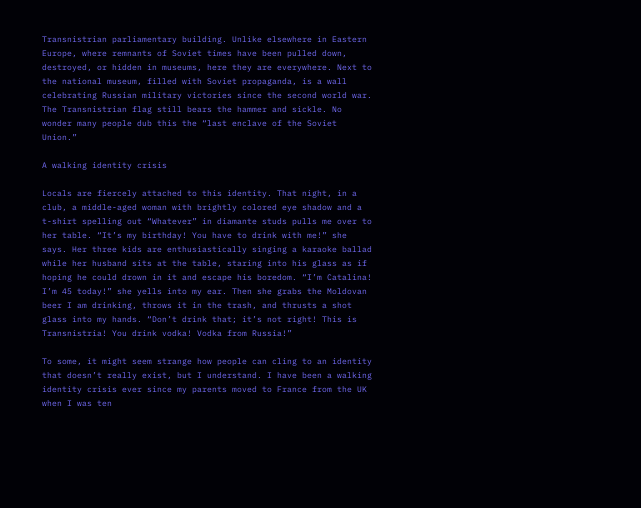Transnistrian parliamentary building. Unlike elsewhere in Eastern Europe, where remnants of Soviet times have been pulled down, destroyed, or hidden in museums, here they are everywhere. Next to the national museum, filled with Soviet propaganda, is a wall celebrating Russian military victories since the second world war. The Transnistrian flag still bears the hammer and sickle. No wonder many people dub this the “last enclave of the Soviet Union.”

A walking identity crisis

Locals are fiercely attached to this identity. That night, in a club, a middle-aged woman with brightly colored eye shadow and a t-shirt spelling out “Whatever” in diamante studs pulls me over to her table. “It’s my birthday! You have to drink with me!” she says. Her three kids are enthusiastically singing a karaoke ballad while her husband sits at the table, staring into his glass as if hoping he could drown in it and escape his boredom. “I’m Catalina! I’m 45 today!” she yells into my ear. Then she grabs the Moldovan beer I am drinking, throws it in the trash, and thrusts a shot glass into my hands. “Don’t drink that; it’s not right! This is Transnistria! You drink vodka! Vodka from Russia!”

To some, it might seem strange how people can cling to an identity that doesn’t really exist, but I understand. I have been a walking identity crisis ever since my parents moved to France from the UK when I was ten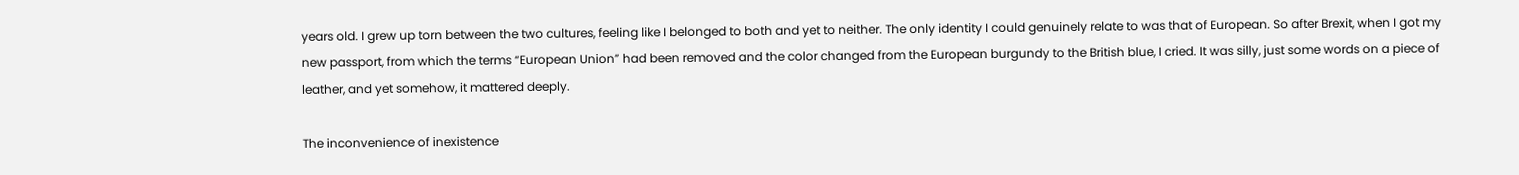years old. I grew up torn between the two cultures, feeling like I belonged to both and yet to neither. The only identity I could genuinely relate to was that of European. So after Brexit, when I got my new passport, from which the terms “European Union” had been removed and the color changed from the European burgundy to the British blue, I cried. It was silly, just some words on a piece of leather, and yet somehow, it mattered deeply.

The inconvenience of inexistence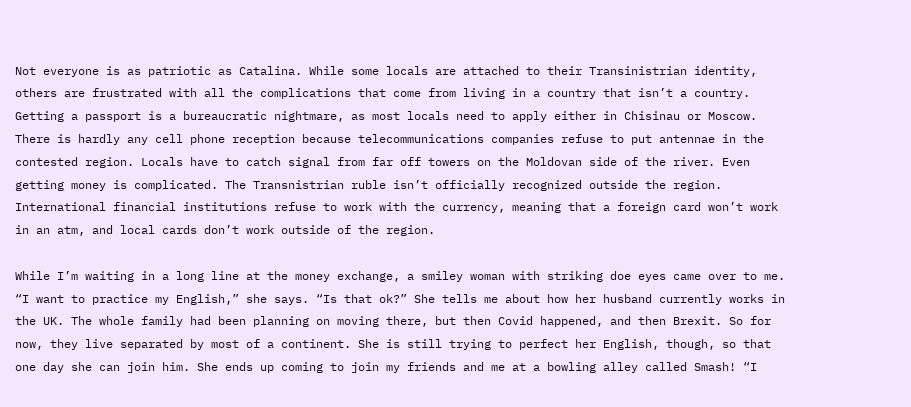Not everyone is as patriotic as Catalina. While some locals are attached to their Transinistrian identity, others are frustrated with all the complications that come from living in a country that isn’t a country. Getting a passport is a bureaucratic nightmare, as most locals need to apply either in Chisinau or Moscow. There is hardly any cell phone reception because telecommunications companies refuse to put antennae in the contested region. Locals have to catch signal from far off towers on the Moldovan side of the river. Even getting money is complicated. The Transnistrian ruble isn’t officially recognized outside the region. International financial institutions refuse to work with the currency, meaning that a foreign card won’t work in an atm, and local cards don’t work outside of the region.

While I’m waiting in a long line at the money exchange, a smiley woman with striking doe eyes came over to me. “I want to practice my English,” she says. “Is that ok?” She tells me about how her husband currently works in the UK. The whole family had been planning on moving there, but then Covid happened, and then Brexit. So for now, they live separated by most of a continent. She is still trying to perfect her English, though, so that one day she can join him. She ends up coming to join my friends and me at a bowling alley called Smash! “I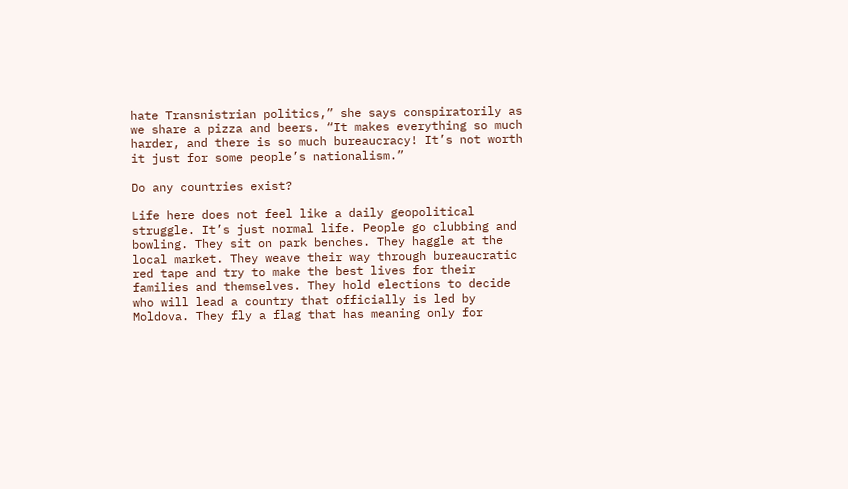hate Transnistrian politics,” she says conspiratorily as we share a pizza and beers. “It makes everything so much harder, and there is so much bureaucracy! It’s not worth it just for some people’s nationalism.”

Do any countries exist?

Life here does not feel like a daily geopolitical struggle. It’s just normal life. People go clubbing and bowling. They sit on park benches. They haggle at the local market. They weave their way through bureaucratic red tape and try to make the best lives for their families and themselves. They hold elections to decide who will lead a country that officially is led by Moldova. They fly a flag that has meaning only for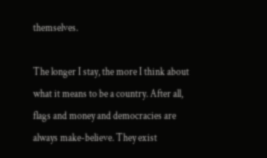themselves.

The longer I stay, the more I think about what it means to be a country. After all, flags and money and democracies are always make-believe. They exist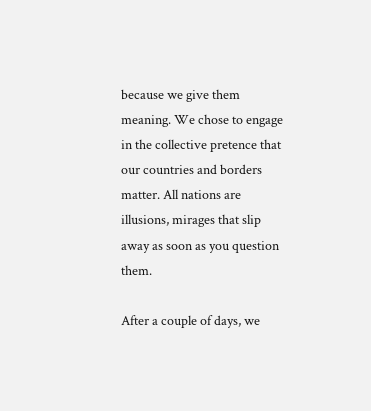because we give them meaning. We chose to engage in the collective pretence that our countries and borders matter. All nations are illusions, mirages that slip away as soon as you question them.

After a couple of days, we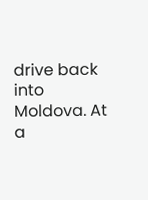drive back into Moldova. At a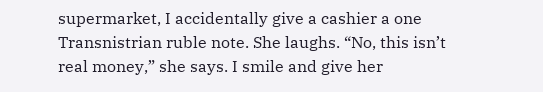supermarket, I accidentally give a cashier a one Transnistrian ruble note. She laughs. “No, this isn’t real money,” she says. I smile and give her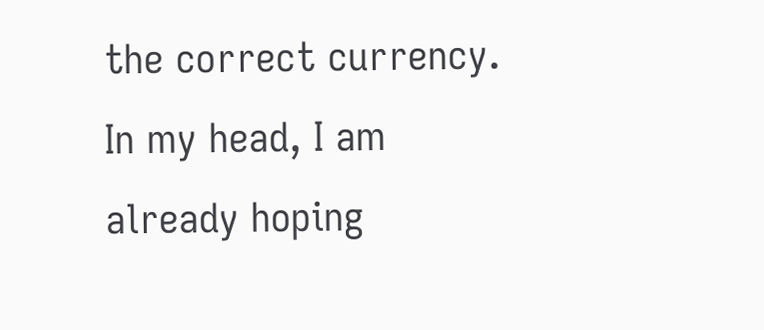the correct currency. In my head, I am already hoping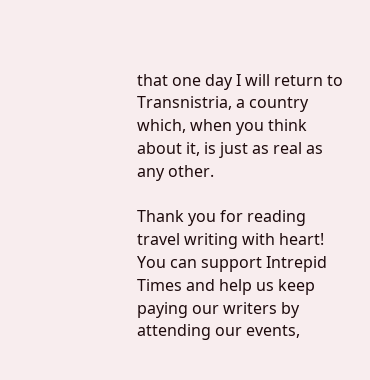that one day I will return to Transnistria, a country which, when you think about it, is just as real as any other.

Thank you for reading travel writing with heart! You can support Intrepid Times and help us keep paying our writers by attending our events,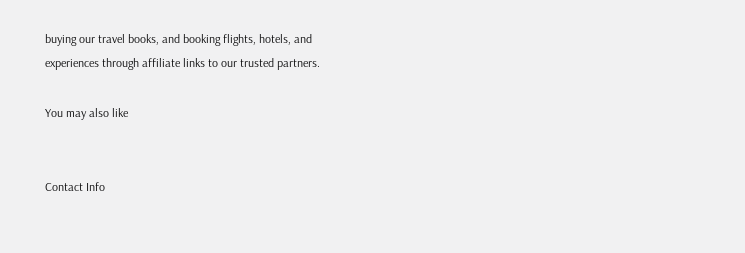buying our travel books, and booking flights, hotels, and experiences through affiliate links to our trusted partners.

You may also like


Contact Info